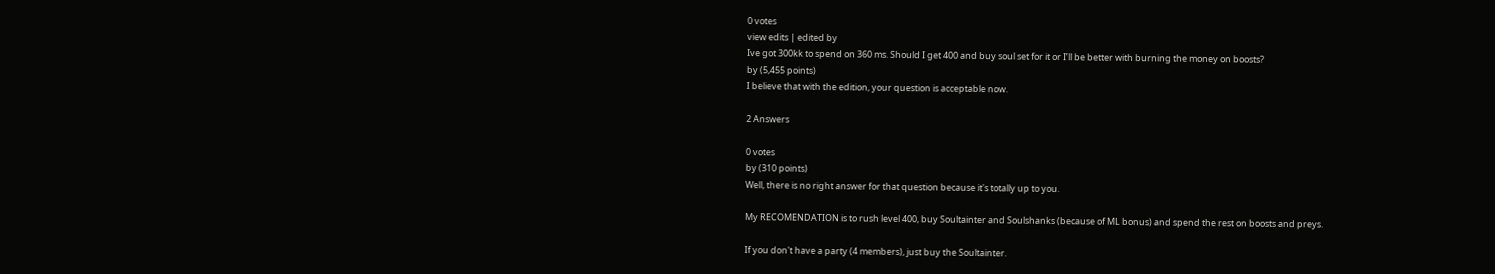0 votes
view edits | edited by
Ive got 300kk to spend on 360 ms. Should I get 400 and buy soul set for it or I’ll be better with burning the money on boosts?
by (5,455 points)
I believe that with the edition, your question is acceptable now.

2 Answers

0 votes
by (310 points)
Well, there is no right answer for that question because it's totally up to you.

My RECOMENDATION is to rush level 400, buy Soultainter and Soulshanks (because of ML bonus) and spend the rest on boosts and preys.

If you don't have a party (4 members), just buy the Soultainter.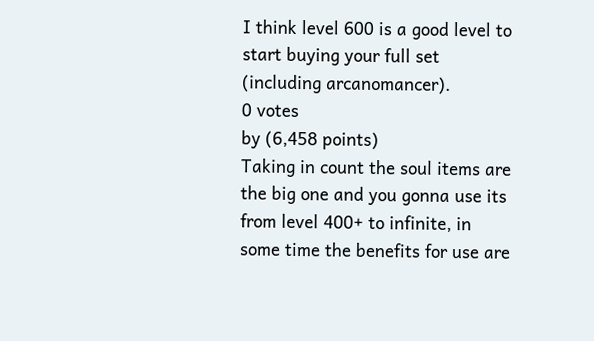I think level 600 is a good level to start buying your full set (including arcanomancer).
0 votes
by (6,458 points)
Taking in count the soul items are the big one and you gonna use its from level 400+ to infinite, in some time the benefits for use are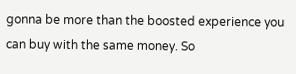gonna be more than the boosted experience you can buy with the same money. So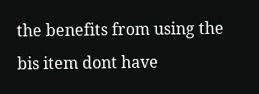the benefits from using the bis item dont have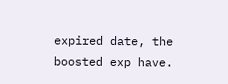expired date, the boosted exp have.